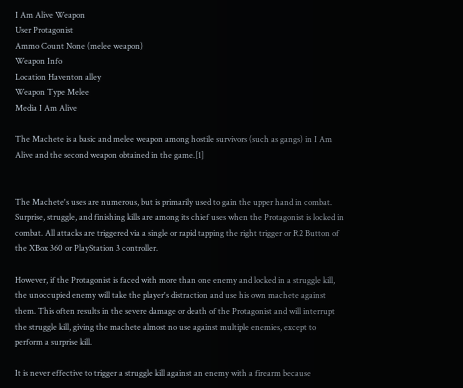I Am Alive Weapon
User Protagonist
Ammo Count None (melee weapon)
Weapon Info
Location Haventon alley
Weapon Type Melee
Media I Am Alive

The Machete is a basic and melee weapon among hostile survivors (such as gangs) in I Am Alive and the second weapon obtained in the game.[1]


The Machete's uses are numerous, but is primarily used to gain the upper hand in combat. Surprise, struggle, and finishing kills are among its chief uses when the Protagonist is locked in combat. All attacks are triggered via a single or rapid tapping the right trigger or R2 Button of the XBox 360 or PlayStation 3 controller.

However, if the Protagonist is faced with more than one enemy and locked in a struggle kill, the unoccupied enemy will take the player's distraction and use his own machete against them. This often results in the severe damage or death of the Protagonist and will interrupt the struggle kill, giving the machete almost no use against multiple enemies, except to perform a surprise kill.

It is never effective to trigger a struggle kill against an enemy with a firearm because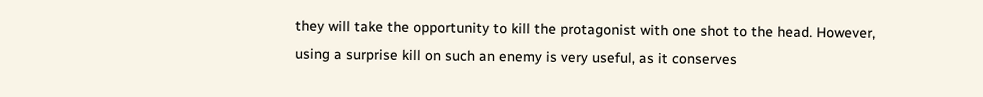they will take the opportunity to kill the protagonist with one shot to the head. However, using a surprise kill on such an enemy is very useful, as it conserves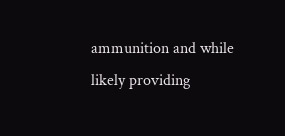ammunition and while likely providing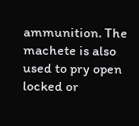ammunition. The machete is also used to pry open locked or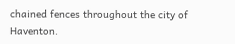chained fences throughout the city of Haventon.